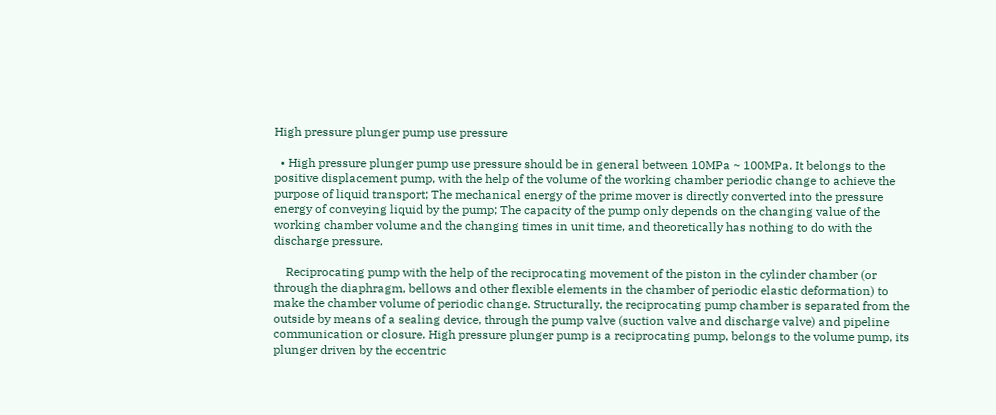High pressure plunger pump use pressure

  • High pressure plunger pump use pressure should be in general between 10MPa ~ 100MPa. It belongs to the positive displacement pump, with the help of the volume of the working chamber periodic change to achieve the purpose of liquid transport; The mechanical energy of the prime mover is directly converted into the pressure energy of conveying liquid by the pump; The capacity of the pump only depends on the changing value of the working chamber volume and the changing times in unit time, and theoretically has nothing to do with the discharge pressure.

    Reciprocating pump with the help of the reciprocating movement of the piston in the cylinder chamber (or through the diaphragm, bellows and other flexible elements in the chamber of periodic elastic deformation) to make the chamber volume of periodic change. Structurally, the reciprocating pump chamber is separated from the outside by means of a sealing device, through the pump valve (suction valve and discharge valve) and pipeline communication or closure. High pressure plunger pump is a reciprocating pump, belongs to the volume pump, its plunger driven by the eccentric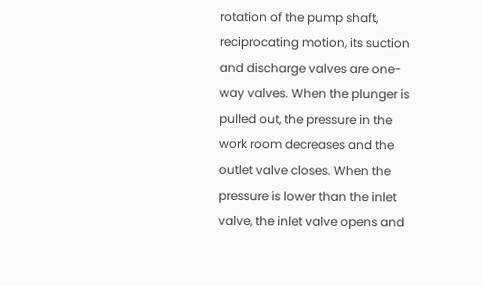rotation of the pump shaft, reciprocating motion, its suction and discharge valves are one-way valves. When the plunger is pulled out, the pressure in the work room decreases and the outlet valve closes. When the pressure is lower than the inlet valve, the inlet valve opens and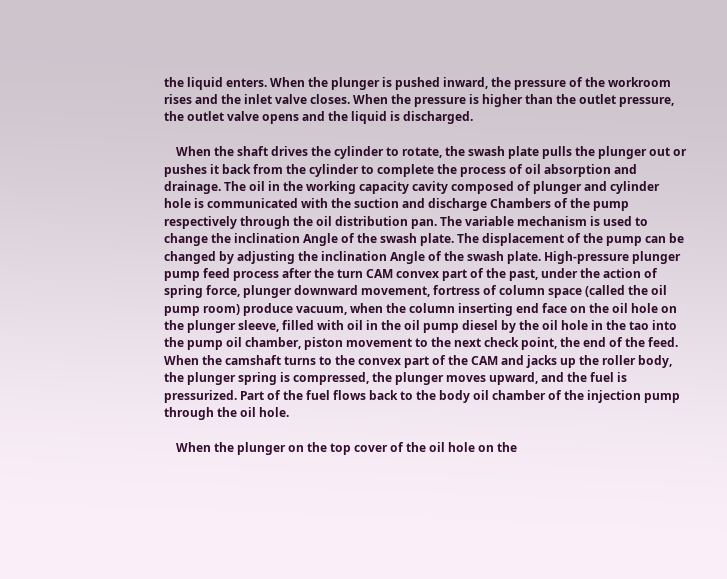the liquid enters. When the plunger is pushed inward, the pressure of the workroom rises and the inlet valve closes. When the pressure is higher than the outlet pressure, the outlet valve opens and the liquid is discharged.

    When the shaft drives the cylinder to rotate, the swash plate pulls the plunger out or pushes it back from the cylinder to complete the process of oil absorption and drainage. The oil in the working capacity cavity composed of plunger and cylinder hole is communicated with the suction and discharge Chambers of the pump respectively through the oil distribution pan. The variable mechanism is used to change the inclination Angle of the swash plate. The displacement of the pump can be changed by adjusting the inclination Angle of the swash plate. High-pressure plunger pump feed process after the turn CAM convex part of the past, under the action of spring force, plunger downward movement, fortress of column space (called the oil pump room) produce vacuum, when the column inserting end face on the oil hole on the plunger sleeve, filled with oil in the oil pump diesel by the oil hole in the tao into the pump oil chamber, piston movement to the next check point, the end of the feed. When the camshaft turns to the convex part of the CAM and jacks up the roller body, the plunger spring is compressed, the plunger moves upward, and the fuel is pressurized. Part of the fuel flows back to the body oil chamber of the injection pump through the oil hole.

    When the plunger on the top cover of the oil hole on the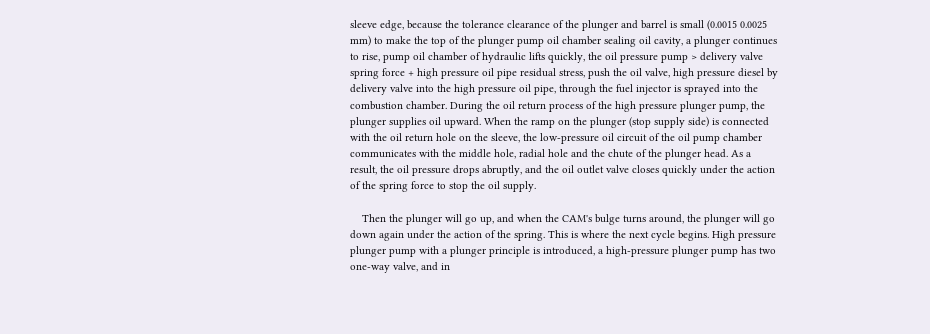sleeve edge, because the tolerance clearance of the plunger and barrel is small (0.0015 0.0025 mm) to make the top of the plunger pump oil chamber sealing oil cavity, a plunger continues to rise, pump oil chamber of hydraulic lifts quickly, the oil pressure pump > delivery valve spring force + high pressure oil pipe residual stress, push the oil valve, high pressure diesel by delivery valve into the high pressure oil pipe, through the fuel injector is sprayed into the combustion chamber. During the oil return process of the high pressure plunger pump, the plunger supplies oil upward. When the ramp on the plunger (stop supply side) is connected with the oil return hole on the sleeve, the low-pressure oil circuit of the oil pump chamber communicates with the middle hole, radial hole and the chute of the plunger head. As a result, the oil pressure drops abruptly, and the oil outlet valve closes quickly under the action of the spring force to stop the oil supply.

    Then the plunger will go up, and when the CAM's bulge turns around, the plunger will go down again under the action of the spring. This is where the next cycle begins. High pressure plunger pump with a plunger principle is introduced, a high-pressure plunger pump has two one-way valve, and in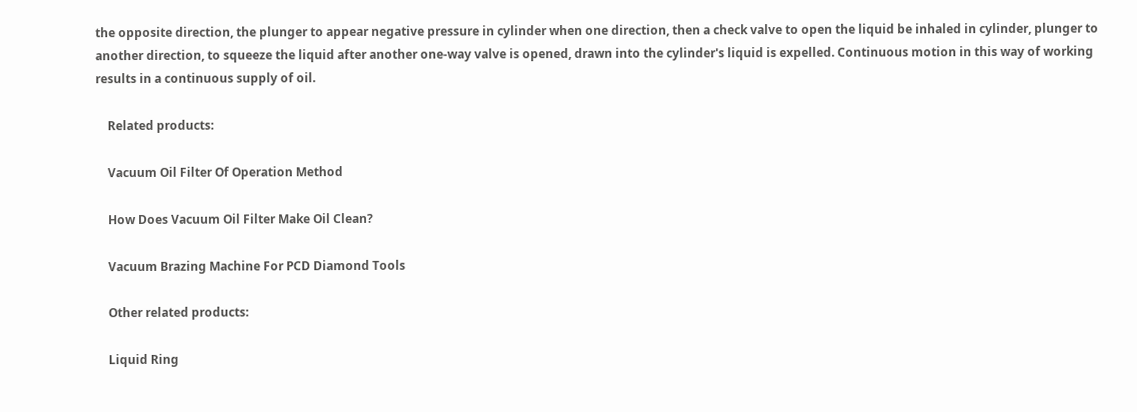the opposite direction, the plunger to appear negative pressure in cylinder when one direction, then a check valve to open the liquid be inhaled in cylinder, plunger to another direction, to squeeze the liquid after another one-way valve is opened, drawn into the cylinder's liquid is expelled. Continuous motion in this way of working results in a continuous supply of oil.

    Related products:

    Vacuum Oil Filter Of Operation Method

    How Does Vacuum Oil Filter Make Oil Clean?

    Vacuum Brazing Machine For PCD Diamond Tools

    Other related products:

    Liquid Ring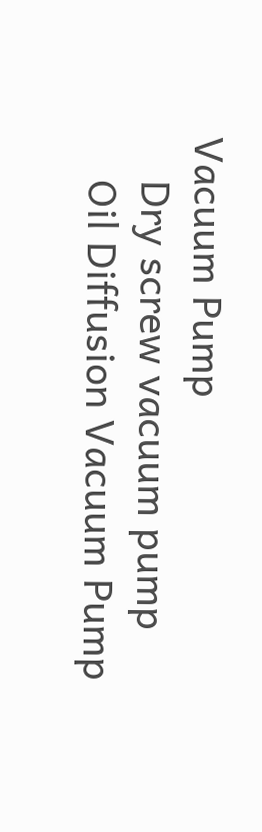Vacuum Pump
    Dry screw vacuum pump
    Oil Diffusion Vacuum Pump